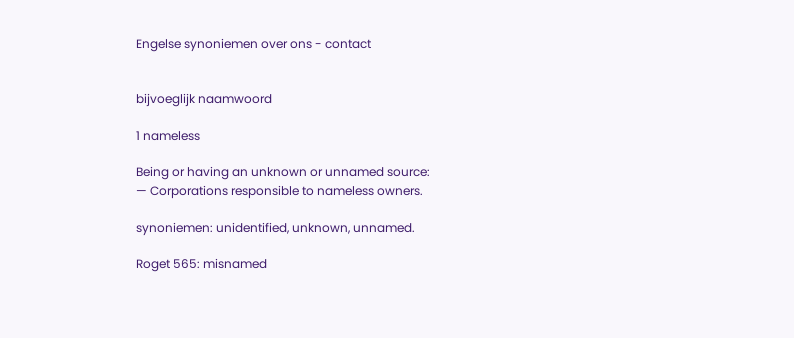Engelse synoniemen over ons - contact


bijvoeglijk naamwoord

1 nameless

Being or having an unknown or unnamed source:
— Corporations responsible to nameless owners.

synoniemen: unidentified, unknown, unnamed.

Roget 565: misnamed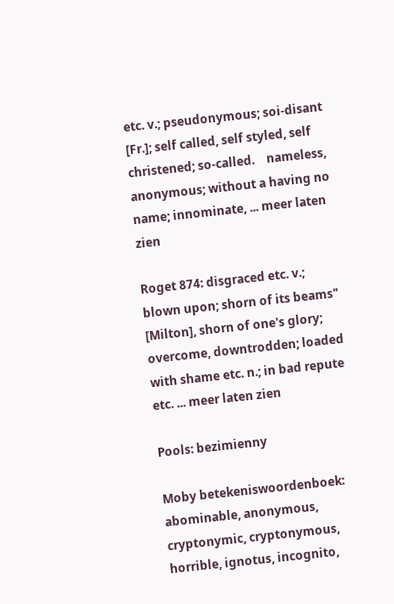etc. v.; pseudonymous; soi-disant [Fr.]; self called, self styled, self christened; so-called.    nameless, anonymous; without a having no name; innominate, ... meer laten zien

Roget 874: disgraced etc. v.; blown upon; shorn of its beams" [Milton], shorn of one's glory; overcome, downtrodden; loaded with shame etc. n.; in bad repute etc. ... meer laten zien

Pools: bezimienny

Moby betekeniswoordenboek: abominable, anonymous, cryptonymic, cryptonymous, horrible, ignotus, incognito,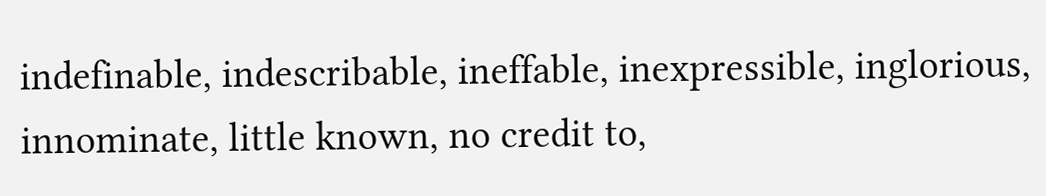indefinable, indescribable, ineffable, inexpressible, inglorious, innominate, little known, no credit to,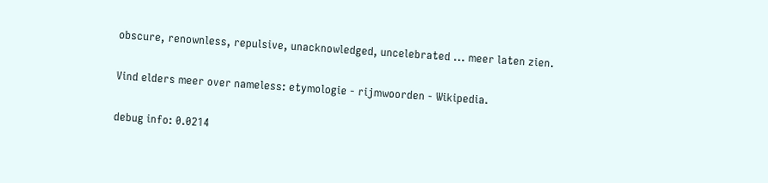obscure, renownless, repulsive, unacknowledged, uncelebrated ... meer laten zien.

Vind elders meer over nameless: etymologie - rijmwoorden - Wikipedia.

debug info: 0.0214